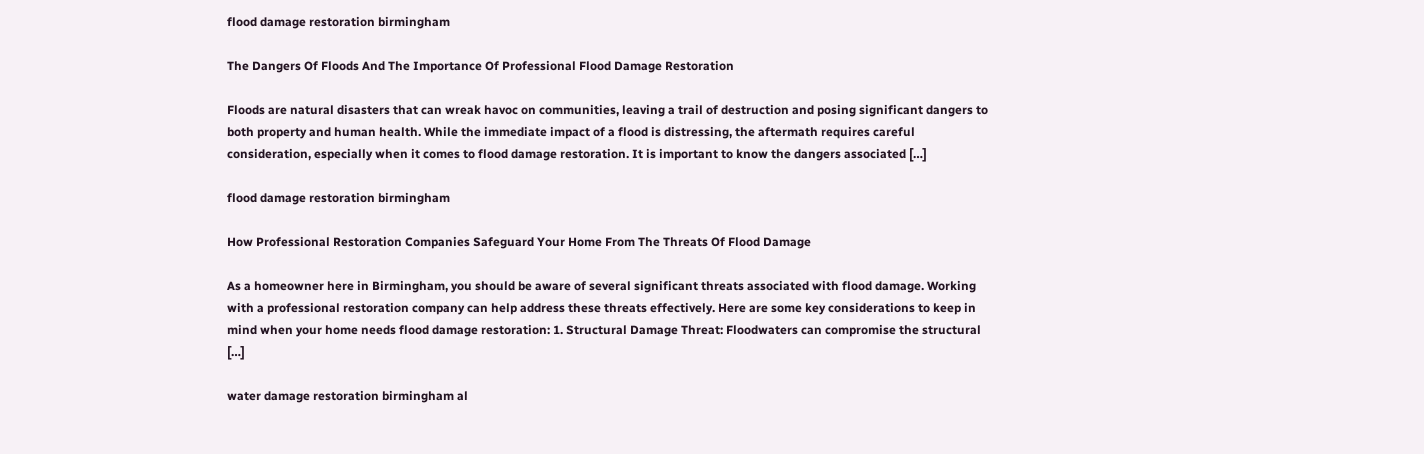flood damage restoration birmingham

The Dangers Of Floods And The Importance Of Professional Flood Damage Restoration

Floods are natural disasters that can wreak havoc on communities, leaving a trail of destruction and posing significant dangers to both property and human health. While the immediate impact of a flood is distressing, the aftermath requires careful consideration, especially when it comes to flood damage restoration. It is important to know the dangers associated […]

flood damage restoration birmingham

How Professional Restoration Companies Safeguard Your Home From The Threats Of Flood Damage

As a homeowner here in Birmingham, you should be aware of several significant threats associated with flood damage. Working with a professional restoration company can help address these threats effectively. Here are some key considerations to keep in mind when your home needs flood damage restoration: 1. Structural Damage Threat: Floodwaters can compromise the structural […]

water damage restoration birmingham al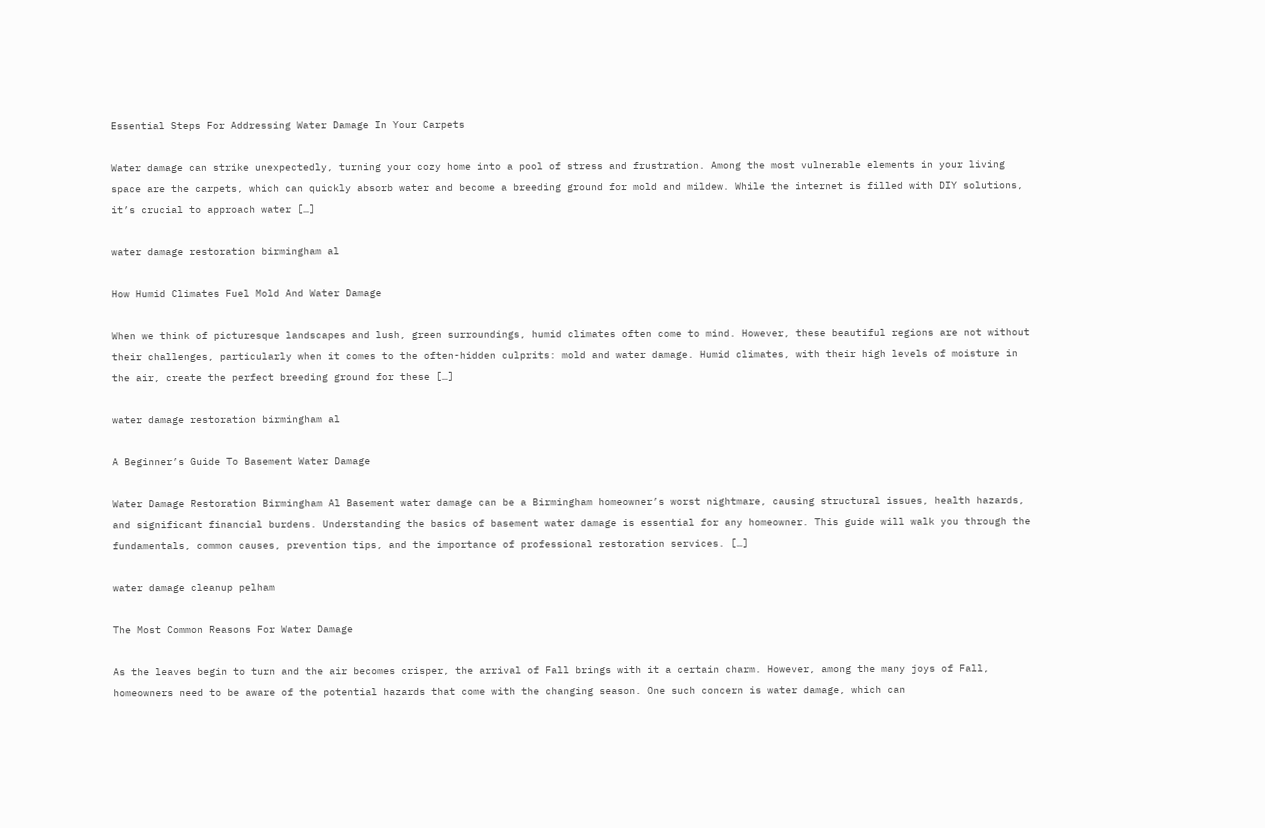Essential Steps For Addressing Water Damage In Your Carpets

Water damage can strike unexpectedly, turning your cozy home into a pool of stress and frustration. Among the most vulnerable elements in your living space are the carpets, which can quickly absorb water and become a breeding ground for mold and mildew. While the internet is filled with DIY solutions, it’s crucial to approach water […]

water damage restoration birmingham al

How Humid Climates Fuel Mold And Water Damage

When we think of picturesque landscapes and lush, green surroundings, humid climates often come to mind. However, these beautiful regions are not without their challenges, particularly when it comes to the often-hidden culprits: mold and water damage. Humid climates, with their high levels of moisture in the air, create the perfect breeding ground for these […]

water damage restoration birmingham al

A Beginner’s Guide To Basement Water Damage

Water Damage Restoration Birmingham Al Basement water damage can be a Birmingham homeowner’s worst nightmare, causing structural issues, health hazards, and significant financial burdens. Understanding the basics of basement water damage is essential for any homeowner. This guide will walk you through the fundamentals, common causes, prevention tips, and the importance of professional restoration services. […]

water damage cleanup pelham

The Most Common Reasons For Water Damage

As the leaves begin to turn and the air becomes crisper, the arrival of Fall brings with it a certain charm. However, among the many joys of Fall, homeowners need to be aware of the potential hazards that come with the changing season. One such concern is water damage, which can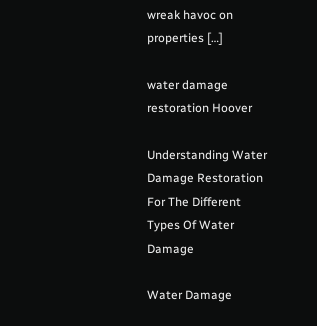wreak havoc on properties […]

water damage restoration Hoover

Understanding Water Damage Restoration For The Different Types Of Water Damage

Water Damage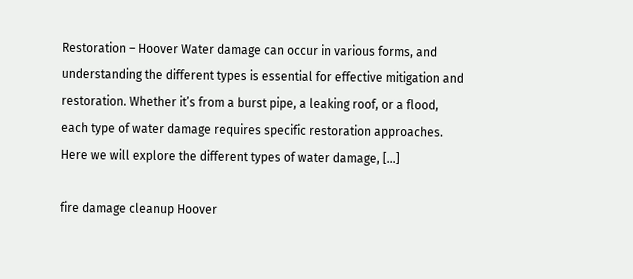Restoration – Hoover Water damage can occur in various forms, and understanding the different types is essential for effective mitigation and restoration. Whether it’s from a burst pipe, a leaking roof, or a flood, each type of water damage requires specific restoration approaches. Here we will explore the different types of water damage, […]

fire damage cleanup Hoover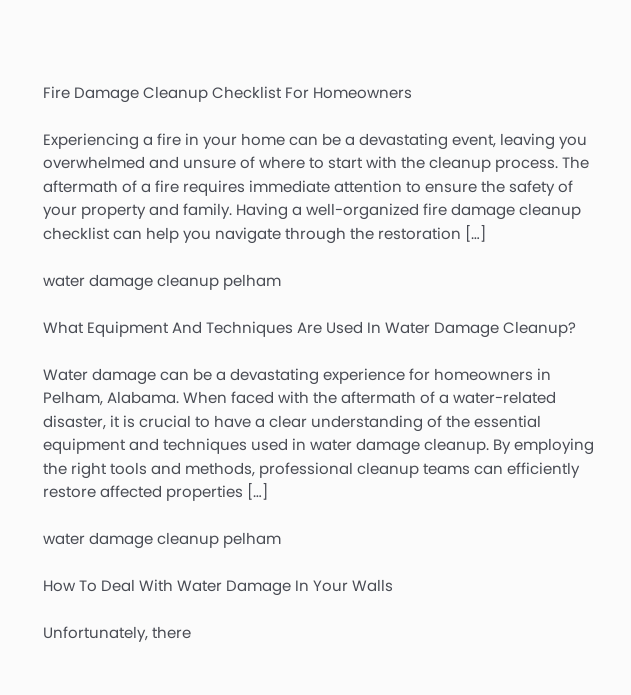Fire Damage Cleanup Checklist For Homeowners

Experiencing a fire in your home can be a devastating event, leaving you overwhelmed and unsure of where to start with the cleanup process. The aftermath of a fire requires immediate attention to ensure the safety of your property and family. Having a well-organized fire damage cleanup checklist can help you navigate through the restoration […]

water damage cleanup pelham

What Equipment And Techniques Are Used In Water Damage Cleanup?

Water damage can be a devastating experience for homeowners in Pelham, Alabama. When faced with the aftermath of a water-related disaster, it is crucial to have a clear understanding of the essential equipment and techniques used in water damage cleanup. By employing the right tools and methods, professional cleanup teams can efficiently restore affected properties […]

water damage cleanup pelham

How To Deal With Water Damage In Your Walls

Unfortunately, there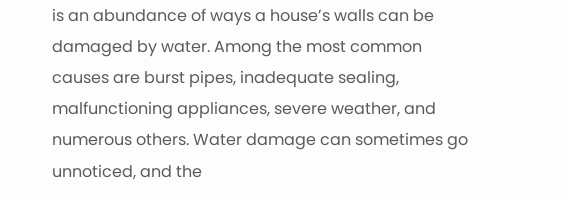is an abundance of ways a house’s walls can be damaged by water. Among the most common causes are burst pipes, inadequate sealing, malfunctioning appliances, severe weather, and numerous others. Water damage can sometimes go unnoticed, and the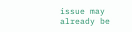issue may already be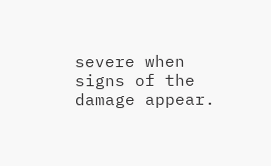severe when signs of the damage appear.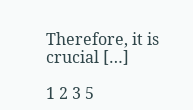Therefore, it is crucial […]

1 2 3 5